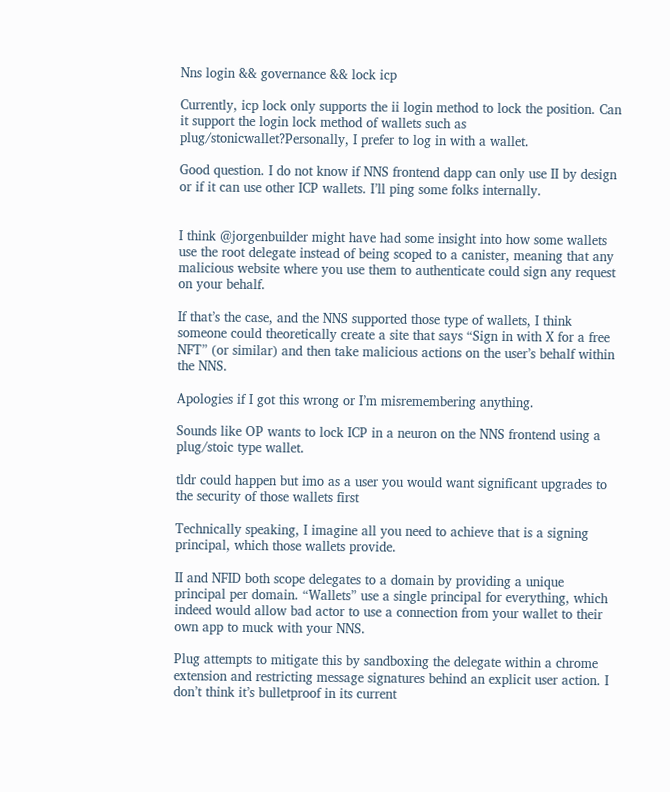Nns login && governance && lock icp

Currently, icp lock only supports the ii login method to lock the position. Can it support the login lock method of wallets such as plug/stonicwallet?Personally, I prefer to log in with a wallet.

Good question. I do not know if NNS frontend dapp can only use II by design or if it can use other ICP wallets. I’ll ping some folks internally.


I think @jorgenbuilder might have had some insight into how some wallets use the root delegate instead of being scoped to a canister, meaning that any malicious website where you use them to authenticate could sign any request on your behalf.

If that’s the case, and the NNS supported those type of wallets, I think someone could theoretically create a site that says “Sign in with X for a free NFT” (or similar) and then take malicious actions on the user’s behalf within the NNS.

Apologies if I got this wrong or I’m misremembering anything.

Sounds like OP wants to lock ICP in a neuron on the NNS frontend using a plug/stoic type wallet.

tldr could happen but imo as a user you would want significant upgrades to the security of those wallets first

Technically speaking, I imagine all you need to achieve that is a signing principal, which those wallets provide.

II and NFID both scope delegates to a domain by providing a unique principal per domain. “Wallets” use a single principal for everything, which indeed would allow bad actor to use a connection from your wallet to their own app to muck with your NNS.

Plug attempts to mitigate this by sandboxing the delegate within a chrome extension and restricting message signatures behind an explicit user action. I don’t think it’s bulletproof in its current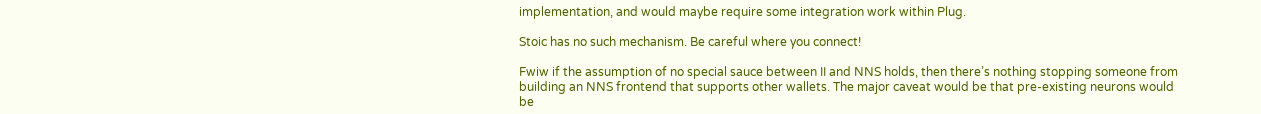implementation, and would maybe require some integration work within Plug.

Stoic has no such mechanism. Be careful where you connect!

Fwiw if the assumption of no special sauce between II and NNS holds, then there’s nothing stopping someone from building an NNS frontend that supports other wallets. The major caveat would be that pre-existing neurons would be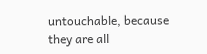untouchable, because they are all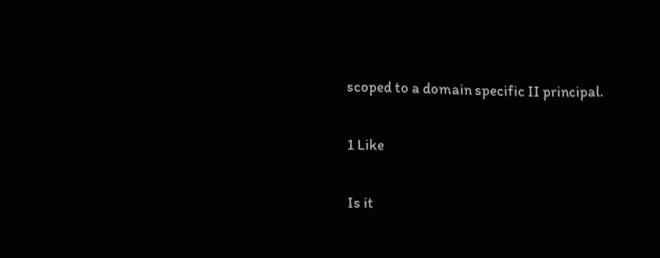scoped to a domain specific II principal.

1 Like

Is it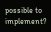possible to implement?